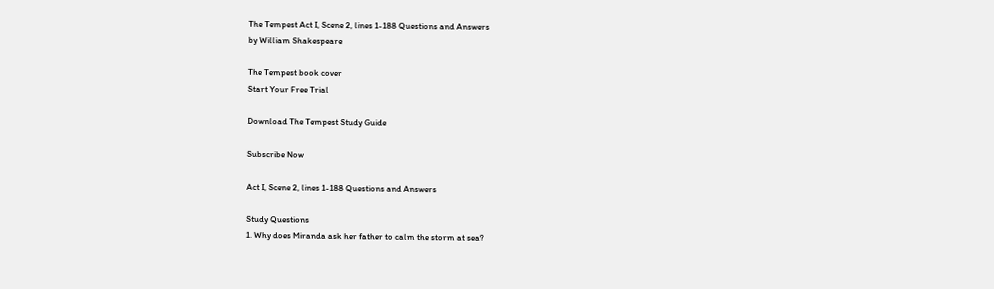The Tempest Act I, Scene 2, lines 1-188 Questions and Answers
by William Shakespeare

The Tempest book cover
Start Your Free Trial

Download The Tempest Study Guide

Subscribe Now

Act I, Scene 2, lines 1-188 Questions and Answers

Study Questions
1. Why does Miranda ask her father to calm the storm at sea?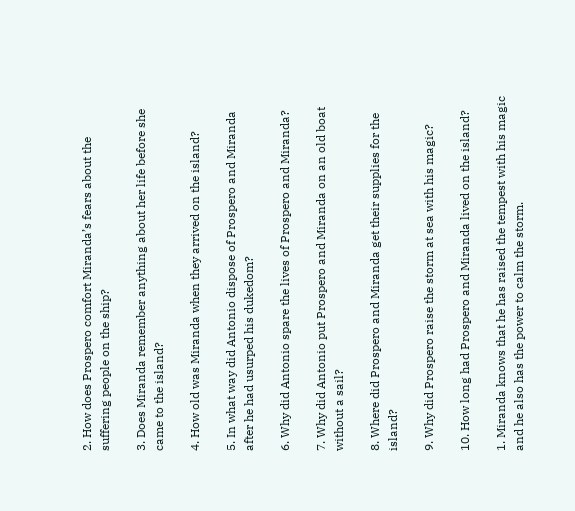2. How does Prospero comfort Miranda’s fears about the suffering people on the ship?

3. Does Miranda remember anything about her life before she came to the island?

4. How old was Miranda when they arrived on the island?

5. In what way did Antonio dispose of Prospero and Miranda after he had usurped his dukedom?

6. Why did Antonio spare the lives of Prospero and Miranda?

7. Why did Antonio put Prospero and Miranda on an old boat without a sail?

8. Where did Prospero and Miranda get their supplies for the island?

9. Why did Prospero raise the storm at sea with his magic?

10. How long had Prospero and Miranda lived on the island?

1. Miranda knows that he has raised the tempest with his magic and he also has the power to calm the storm.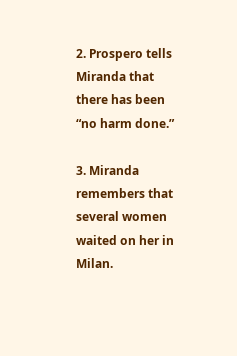2. Prospero tells Miranda that there has been “no harm done.”

3. Miranda remembers that several women waited on her in Milan.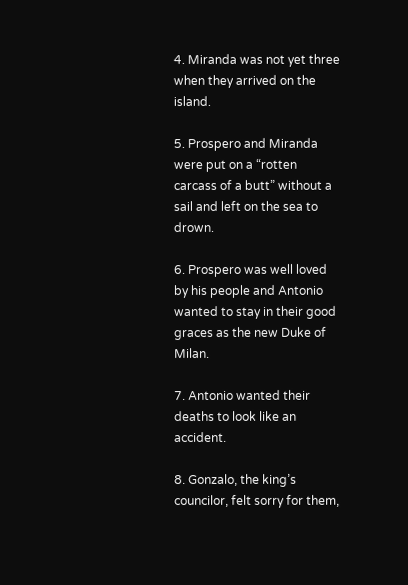4. Miranda was not yet three when they arrived on the island.

5. Prospero and Miranda were put on a “rotten carcass of a butt” without a sail and left on the sea to drown.

6. Prospero was well loved by his people and Antonio wanted to stay in their good graces as the new Duke of Milan.

7. Antonio wanted their deaths to look like an accident.

8. Gonzalo, the king’s councilor, felt sorry for them,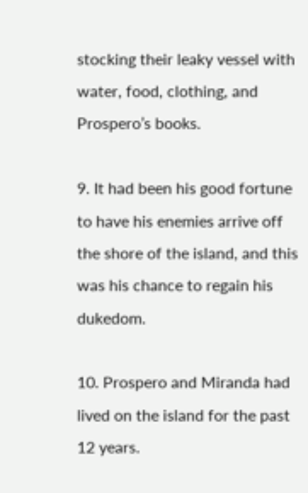stocking their leaky vessel with water, food, clothing, and Prospero’s books.

9. It had been his good fortune to have his enemies arrive off the shore of the island, and this was his chance to regain his dukedom.

10. Prospero and Miranda had lived on the island for the past 12 years.